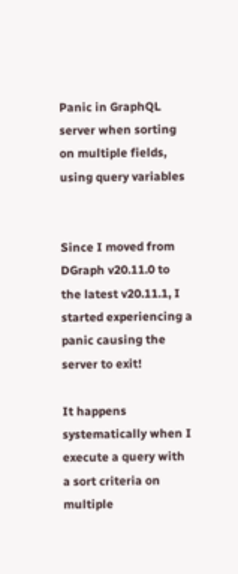Panic in GraphQL server when sorting on multiple fields, using query variables


Since I moved from DGraph v20.11.0 to the latest v20.11.1, I started experiencing a panic causing the server to exit!

It happens systematically when I execute a query with a sort criteria on multiple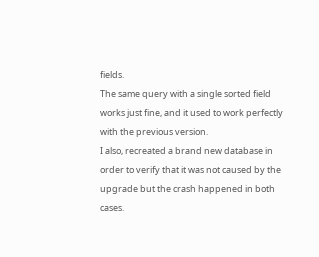fields.
The same query with a single sorted field works just fine, and it used to work perfectly with the previous version.
I also, recreated a brand new database in order to verify that it was not caused by the upgrade but the crash happened in both cases.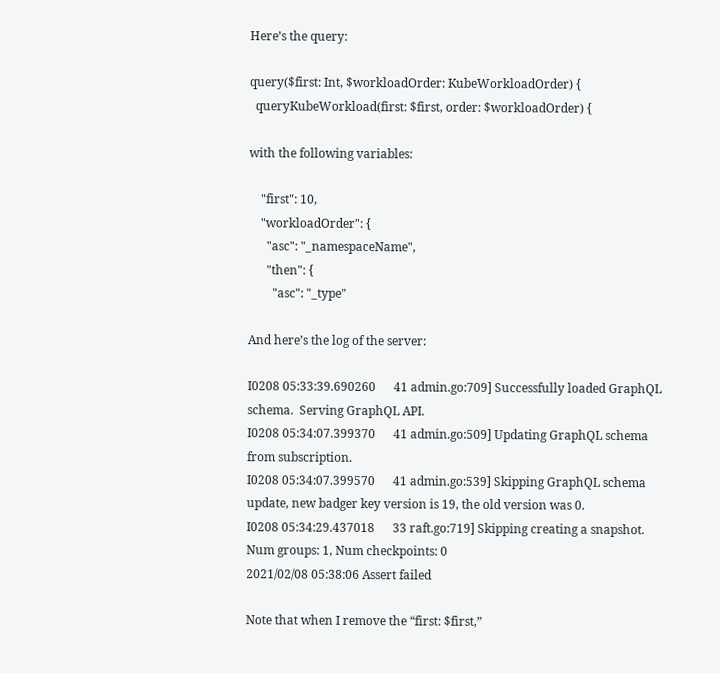Here’s the query:

query($first: Int, $workloadOrder: KubeWorkloadOrder) {
  queryKubeWorkload(first: $first, order: $workloadOrder) {

with the following variables:

    "first": 10,
    "workloadOrder": {
      "asc": "_namespaceName",
      "then": {
        "asc": "_type"

And here’s the log of the server:

I0208 05:33:39.690260      41 admin.go:709] Successfully loaded GraphQL schema.  Serving GraphQL API.
I0208 05:34:07.399370      41 admin.go:509] Updating GraphQL schema from subscription.
I0208 05:34:07.399570      41 admin.go:539] Skipping GraphQL schema update, new badger key version is 19, the old version was 0.
I0208 05:34:29.437018      33 raft.go:719] Skipping creating a snapshot. Num groups: 1, Num checkpoints: 0
2021/02/08 05:38:06 Assert failed

Note that when I remove the “first: $first,”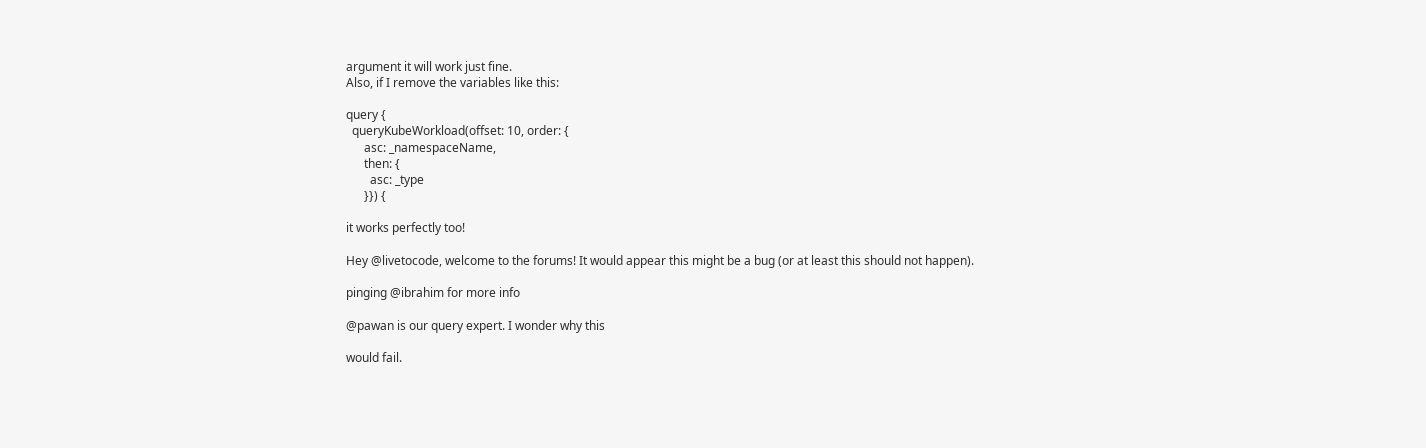argument it will work just fine.
Also, if I remove the variables like this:

query {
  queryKubeWorkload(offset: 10, order: {
      asc: _namespaceName,
      then: {
        asc: _type
      }}) {

it works perfectly too!

Hey @livetocode, welcome to the forums! It would appear this might be a bug (or at least this should not happen).

pinging @ibrahim for more info

@pawan is our query expert. I wonder why this

would fail.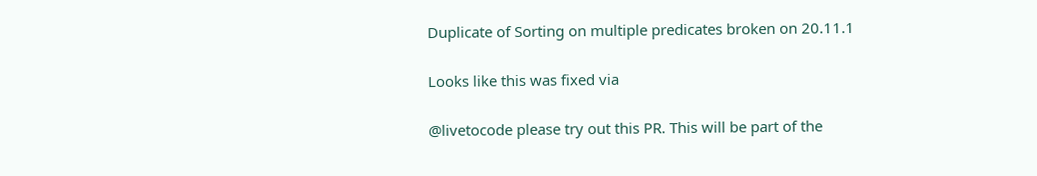Duplicate of Sorting on multiple predicates broken on 20.11.1

Looks like this was fixed via

@livetocode please try out this PR. This will be part of the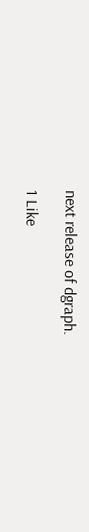next release of dgraph.

1 Like